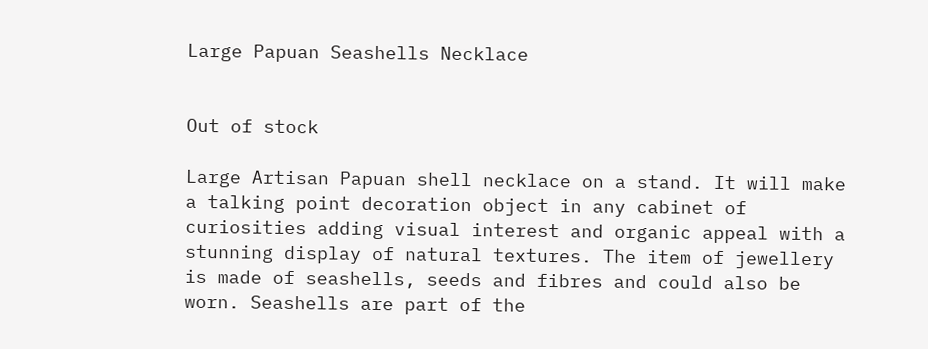Large Papuan Seashells Necklace


Out of stock

Large Artisan Papuan shell necklace on a stand. It will make a talking point decoration object in any cabinet of curiosities adding visual interest and organic appeal with a stunning display of natural textures. The item of jewellery is made of seashells, seeds and fibres and could also be worn. Seashells are part of the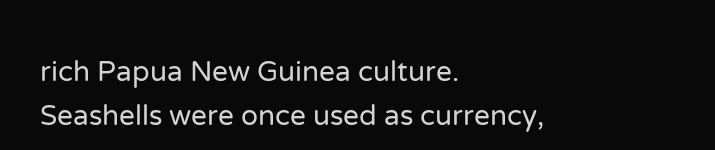rich Papua New Guinea culture. Seashells were once used as currency,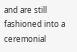and are still fashioned into a ceremonial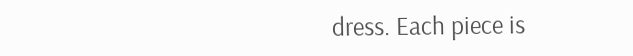dress. Each piece is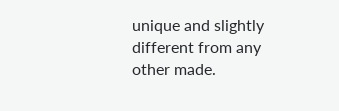unique and slightly different from any other made.